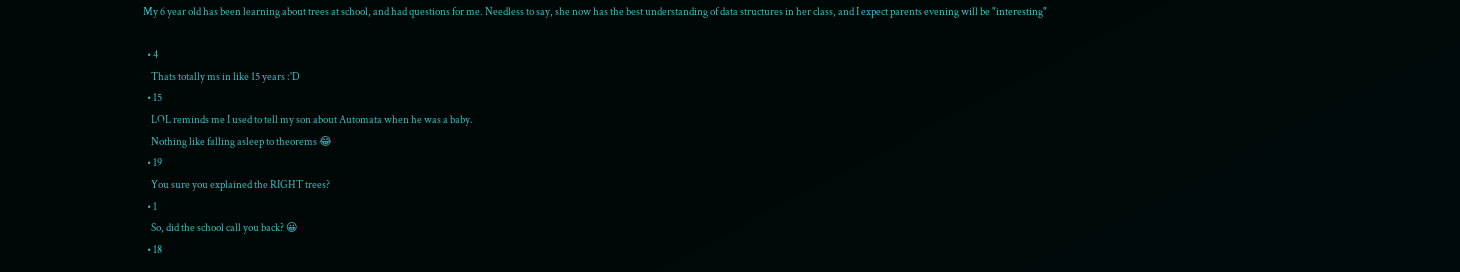My 6 year old has been learning about trees at school, and had questions for me. Needless to say, she now has the best understanding of data structures in her class, and I expect parents evening will be "interesting"

  • 4
    Thats totally ms in like 15 years :'D
  • 15
    LOL reminds me I used to tell my son about Automata when he was a baby.
    Nothing like falling asleep to theorems 😂
  • 19
    You sure you explained the RIGHT trees?
  • 1
    So, did the school call you back? 😀
  • 18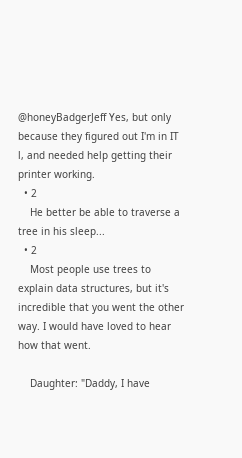@honeyBadgerJeff Yes, but only because they figured out I'm in IT l, and needed help getting their printer working.
  • 2
    He better be able to traverse a tree in his sleep...
  • 2
    Most people use trees to explain data structures, but it's incredible that you went the other way. I would have loved to hear how that went.

    Daughter: "Daddy, I have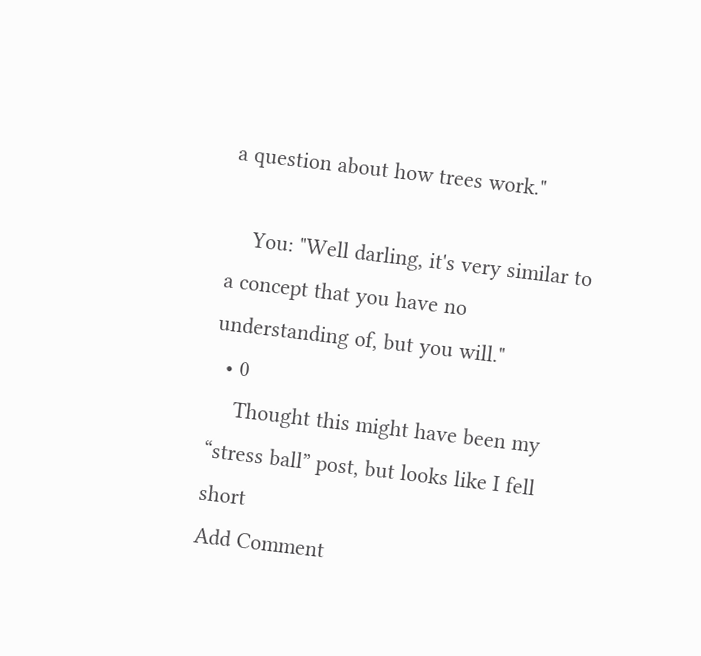a question about how trees work."

    You: "Well darling, it's very similar to a concept that you have no understanding of, but you will."
  • 0
    Thought this might have been my “stress ball” post, but looks like I fell short
Add Comment